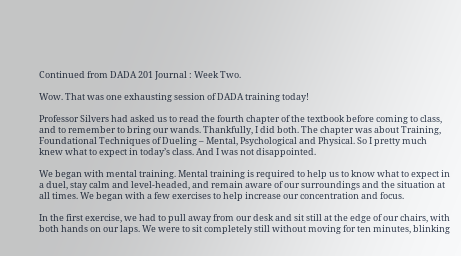Continued from DADA 201 Journal : Week Two.

Wow. That was one exhausting session of DADA training today!

Professor Silvers had asked us to read the fourth chapter of the textbook before coming to class, and to remember to bring our wands. Thankfully, I did both. The chapter was about Training, Foundational Techniques of Dueling – Mental, Psychological and Physical. So I pretty much knew what to expect in today’s class. And I was not disappointed.

We began with mental training. Mental training is required to help us to know what to expect in a duel, stay calm and level-headed, and remain aware of our surroundings and the situation at all times. We began with a few exercises to help increase our concentration and focus.

In the first exercise, we had to pull away from our desk and sit still at the edge of our chairs, with both hands on our laps. We were to sit completely still without moving for ten minutes, blinking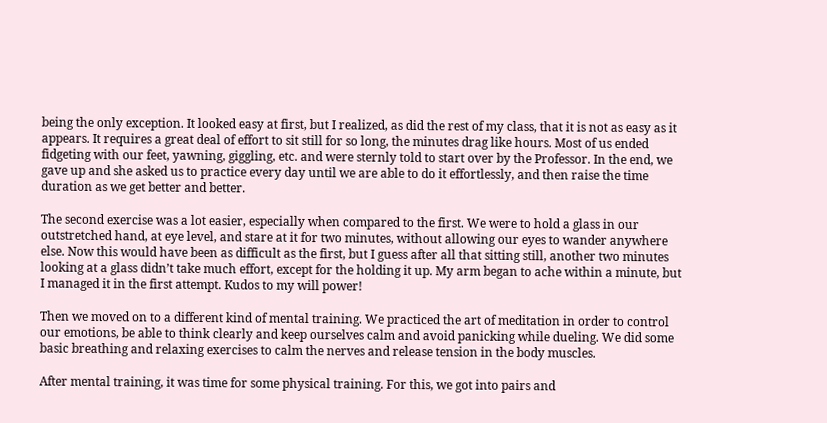being the only exception. It looked easy at first, but I realized, as did the rest of my class, that it is not as easy as it appears. It requires a great deal of effort to sit still for so long, the minutes drag like hours. Most of us ended fidgeting with our feet, yawning, giggling, etc. and were sternly told to start over by the Professor. In the end, we gave up and she asked us to practice every day until we are able to do it effortlessly, and then raise the time duration as we get better and better.

The second exercise was a lot easier, especially when compared to the first. We were to hold a glass in our outstretched hand, at eye level, and stare at it for two minutes, without allowing our eyes to wander anywhere else. Now this would have been as difficult as the first, but I guess after all that sitting still, another two minutes looking at a glass didn’t take much effort, except for the holding it up. My arm began to ache within a minute, but I managed it in the first attempt. Kudos to my will power!

Then we moved on to a different kind of mental training. We practiced the art of meditation in order to control our emotions, be able to think clearly and keep ourselves calm and avoid panicking while dueling. We did some basic breathing and relaxing exercises to calm the nerves and release tension in the body muscles.

After mental training, it was time for some physical training. For this, we got into pairs and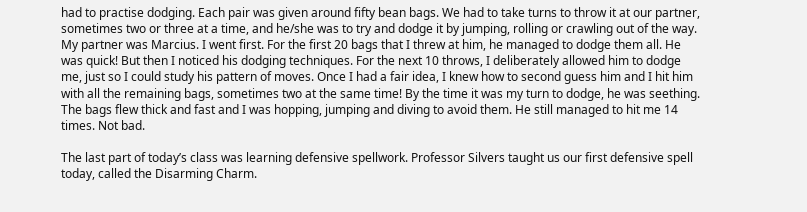had to practise dodging. Each pair was given around fifty bean bags. We had to take turns to throw it at our partner, sometimes two or three at a time, and he/she was to try and dodge it by jumping, rolling or crawling out of the way. My partner was Marcius. I went first. For the first 20 bags that I threw at him, he managed to dodge them all. He was quick! But then I noticed his dodging techniques. For the next 10 throws, I deliberately allowed him to dodge me, just so I could study his pattern of moves. Once I had a fair idea, I knew how to second guess him and I hit him with all the remaining bags, sometimes two at the same time! By the time it was my turn to dodge, he was seething. The bags flew thick and fast and I was hopping, jumping and diving to avoid them. He still managed to hit me 14 times. Not bad.

The last part of today’s class was learning defensive spellwork. Professor Silvers taught us our first defensive spell today, called the Disarming Charm.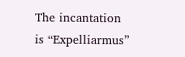The incantation is “Expelliarmus”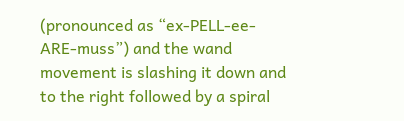(pronounced as “ex-PELL-ee-ARE-muss”) and the wand movement is slashing it down and to the right followed by a spiral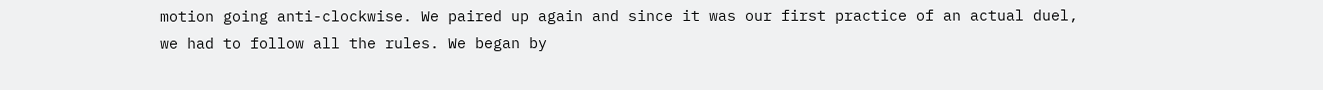motion going anti-clockwise. We paired up again and since it was our first practice of an actual duel, we had to follow all the rules. We began by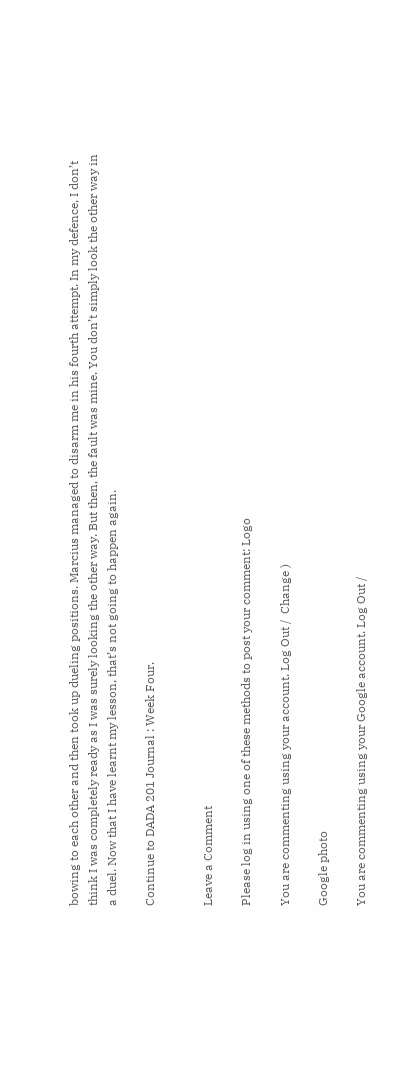bowing to each other and then took up dueling positions. Marcius managed to disarm me in his fourth attempt. In my defence, I don’t think I was completely ready as I was surely looking the other way. But then, the fault was mine. You don’t simply look the other way in a duel. Now that I have learnt my lesson, that’s not going to happen again.

Continue to DADA 201 Journal : Week Four.


Leave a Comment

Please log in using one of these methods to post your comment: Logo

You are commenting using your account. Log Out /  Change )

Google photo

You are commenting using your Google account. Log Out /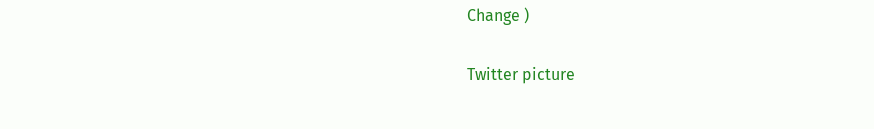Change )

Twitter picture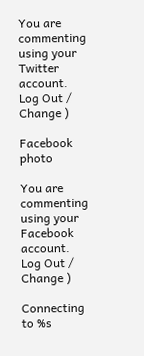You are commenting using your Twitter account. Log Out /  Change )

Facebook photo

You are commenting using your Facebook account. Log Out /  Change )

Connecting to %s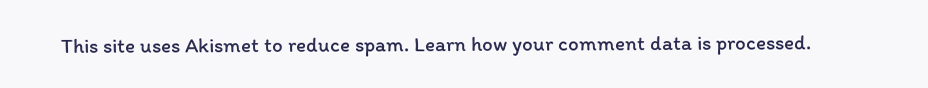This site uses Akismet to reduce spam. Learn how your comment data is processed.